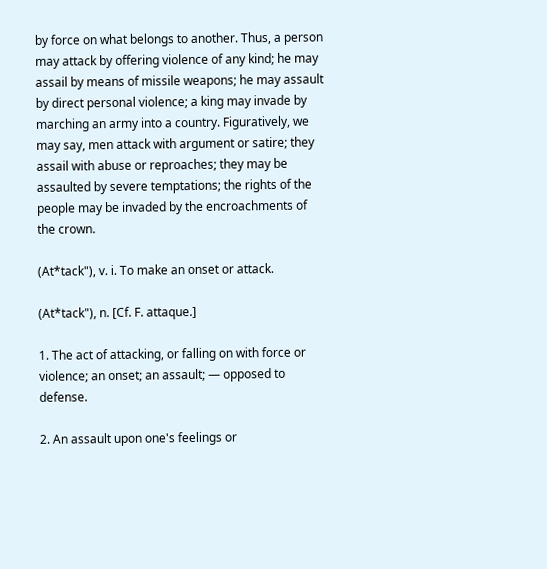by force on what belongs to another. Thus, a person may attack by offering violence of any kind; he may assail by means of missile weapons; he may assault by direct personal violence; a king may invade by marching an army into a country. Figuratively, we may say, men attack with argument or satire; they assail with abuse or reproaches; they may be assaulted by severe temptations; the rights of the people may be invaded by the encroachments of the crown.

(At*tack"), v. i. To make an onset or attack.

(At*tack"), n. [Cf. F. attaque.]

1. The act of attacking, or falling on with force or violence; an onset; an assault; — opposed to defense.

2. An assault upon one's feelings or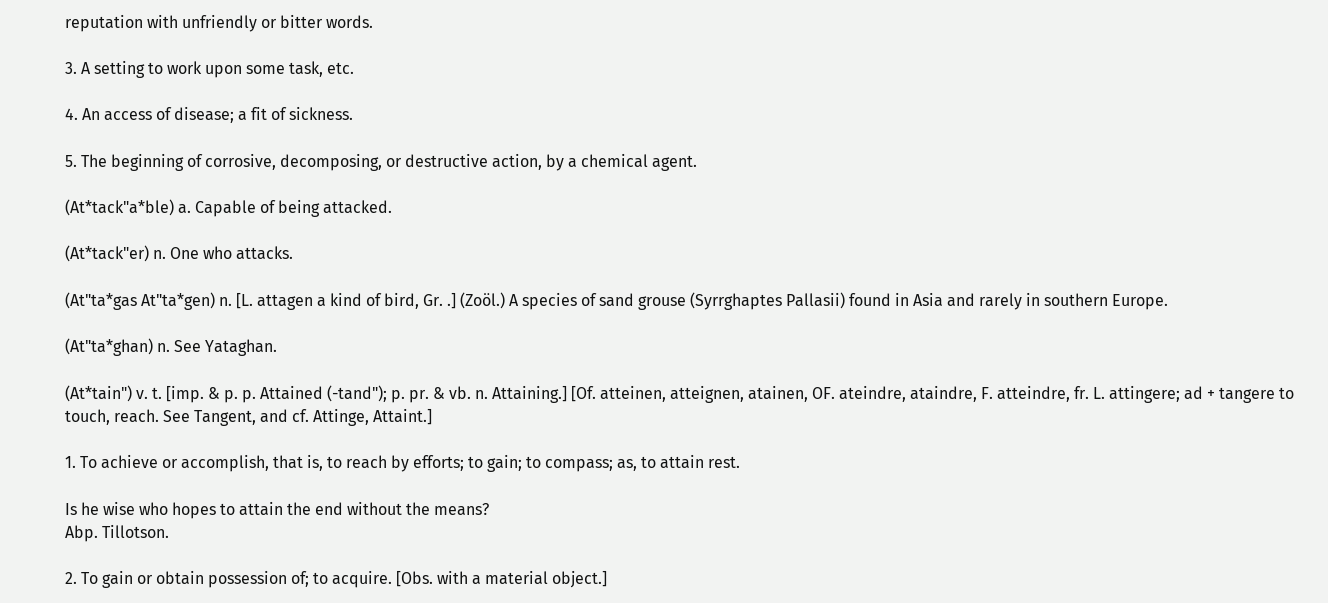reputation with unfriendly or bitter words.

3. A setting to work upon some task, etc.

4. An access of disease; a fit of sickness.

5. The beginning of corrosive, decomposing, or destructive action, by a chemical agent.

(At*tack"a*ble) a. Capable of being attacked.

(At*tack"er) n. One who attacks.

(At"ta*gas At"ta*gen) n. [L. attagen a kind of bird, Gr. .] (Zoöl.) A species of sand grouse (Syrrghaptes Pallasii) found in Asia and rarely in southern Europe.

(At"ta*ghan) n. See Yataghan.

(At*tain") v. t. [imp. & p. p. Attained (-tand"); p. pr. & vb. n. Attaining.] [Of. atteinen, atteignen, atainen, OF. ateindre, ataindre, F. atteindre, fr. L. attingere; ad + tangere to touch, reach. See Tangent, and cf. Attinge, Attaint.]

1. To achieve or accomplish, that is, to reach by efforts; to gain; to compass; as, to attain rest.

Is he wise who hopes to attain the end without the means?
Abp. Tillotson.

2. To gain or obtain possession of; to acquire. [Obs. with a material object.]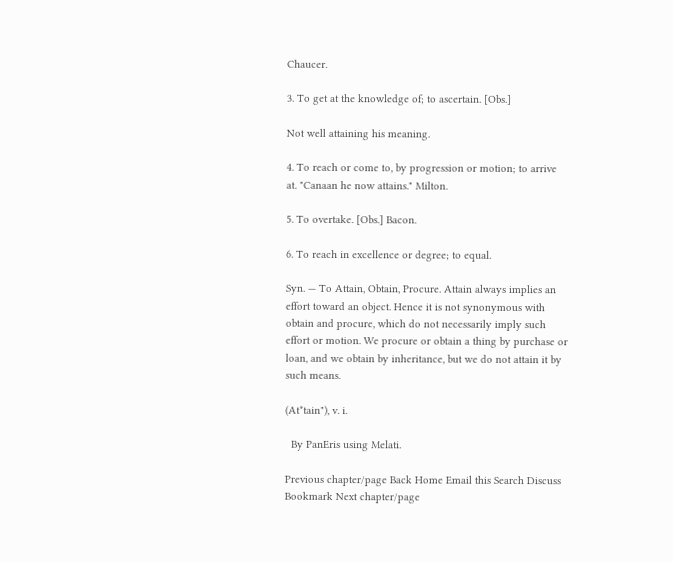Chaucer.

3. To get at the knowledge of; to ascertain. [Obs.]

Not well attaining his meaning.

4. To reach or come to, by progression or motion; to arrive at. "Canaan he now attains." Milton.

5. To overtake. [Obs.] Bacon.

6. To reach in excellence or degree; to equal.

Syn. — To Attain, Obtain, Procure. Attain always implies an effort toward an object. Hence it is not synonymous with obtain and procure, which do not necessarily imply such effort or motion. We procure or obtain a thing by purchase or loan, and we obtain by inheritance, but we do not attain it by such means.

(At*tain"), v. i.

  By PanEris using Melati.

Previous chapter/page Back Home Email this Search Discuss Bookmark Next chapter/page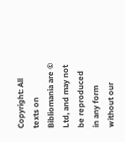Copyright: All texts on Bibliomania are © Ltd, and may not be reproduced in any form without our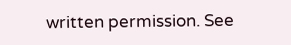written permission. See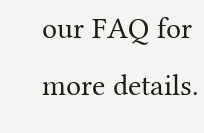our FAQ for more details.